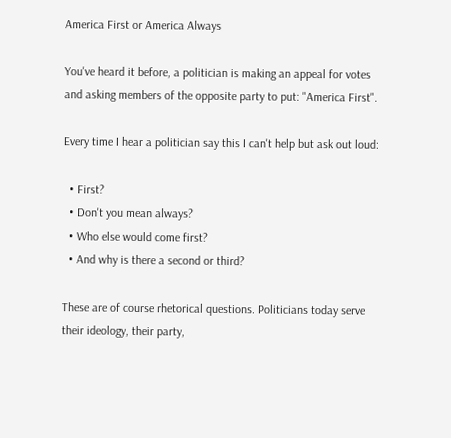America First or America Always

You've heard it before, a politician is making an appeal for votes and asking members of the opposite party to put: "America First".

Every time I hear a politician say this I can't help but ask out loud:

  • First?
  • Don't you mean always?
  • Who else would come first?
  • And why is there a second or third?

These are of course rhetorical questions. Politicians today serve their ideology, their party,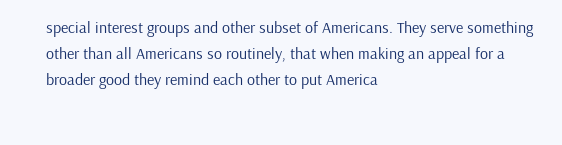special interest groups and other subset of Americans. They serve something other than all Americans so routinely, that when making an appeal for a broader good they remind each other to put America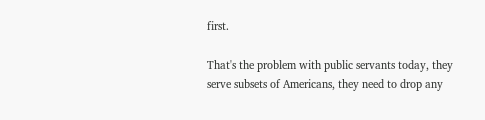first.

That's the problem with public servants today, they serve subsets of Americans, they need to drop any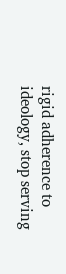rigid adherence to ideology, stop serving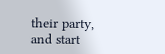their party, and start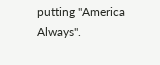putting "America Always".